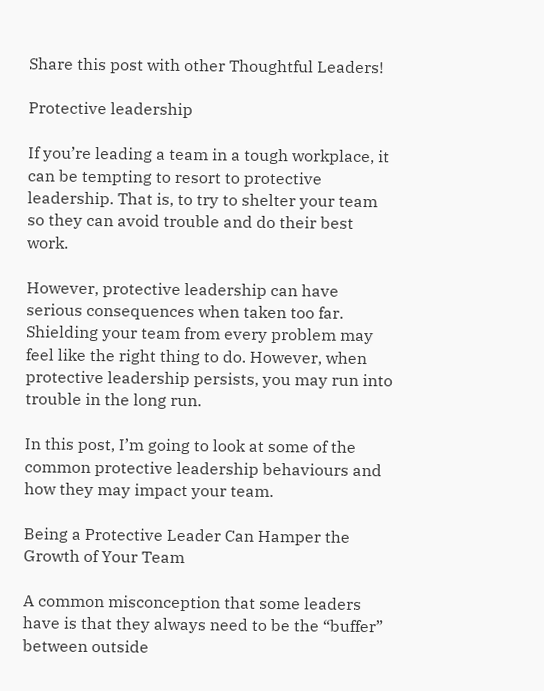Share this post with other Thoughtful Leaders!

Protective leadership

If you’re leading a team in a tough workplace, it can be tempting to resort to protective leadership. That is, to try to shelter your team so they can avoid trouble and do their best work.

However, protective leadership can have serious consequences when taken too far. Shielding your team from every problem may feel like the right thing to do. However, when protective leadership persists, you may run into trouble in the long run.

In this post, I’m going to look at some of the common protective leadership behaviours and how they may impact your team.

Being a Protective Leader Can Hamper the Growth of Your Team

A common misconception that some leaders have is that they always need to be the “buffer” between outside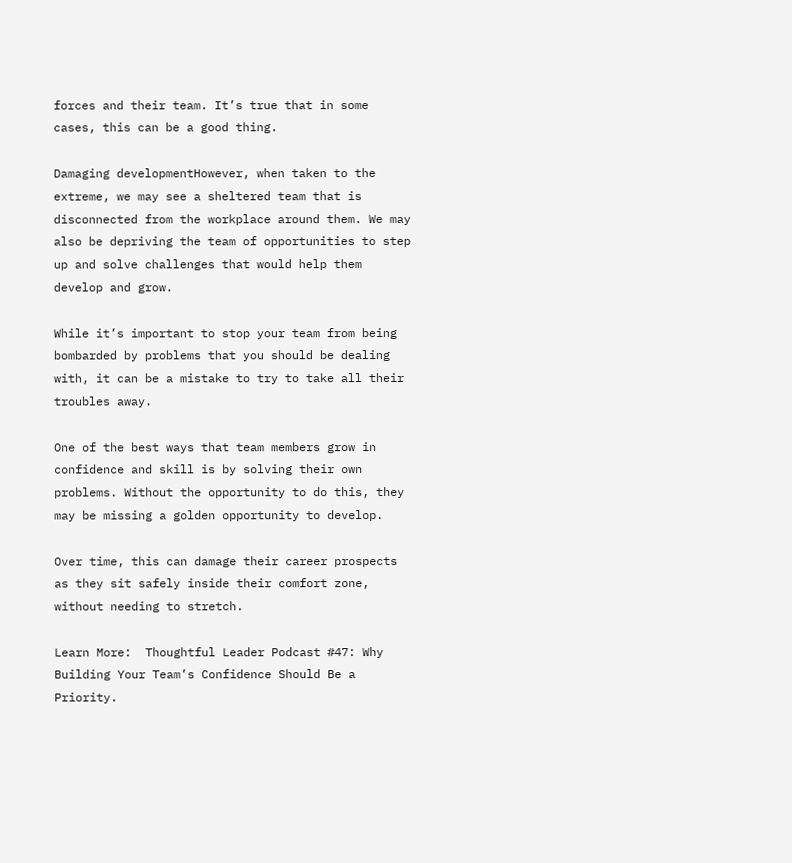forces and their team. It’s true that in some cases, this can be a good thing.

Damaging developmentHowever, when taken to the extreme, we may see a sheltered team that is disconnected from the workplace around them. We may also be depriving the team of opportunities to step up and solve challenges that would help them develop and grow.

While it’s important to stop your team from being bombarded by problems that you should be dealing with, it can be a mistake to try to take all their troubles away.

One of the best ways that team members grow in confidence and skill is by solving their own problems. Without the opportunity to do this, they may be missing a golden opportunity to develop.

Over time, this can damage their career prospects as they sit safely inside their comfort zone, without needing to stretch.

Learn More:  Thoughtful Leader Podcast #47: Why Building Your Team’s Confidence Should Be a Priority.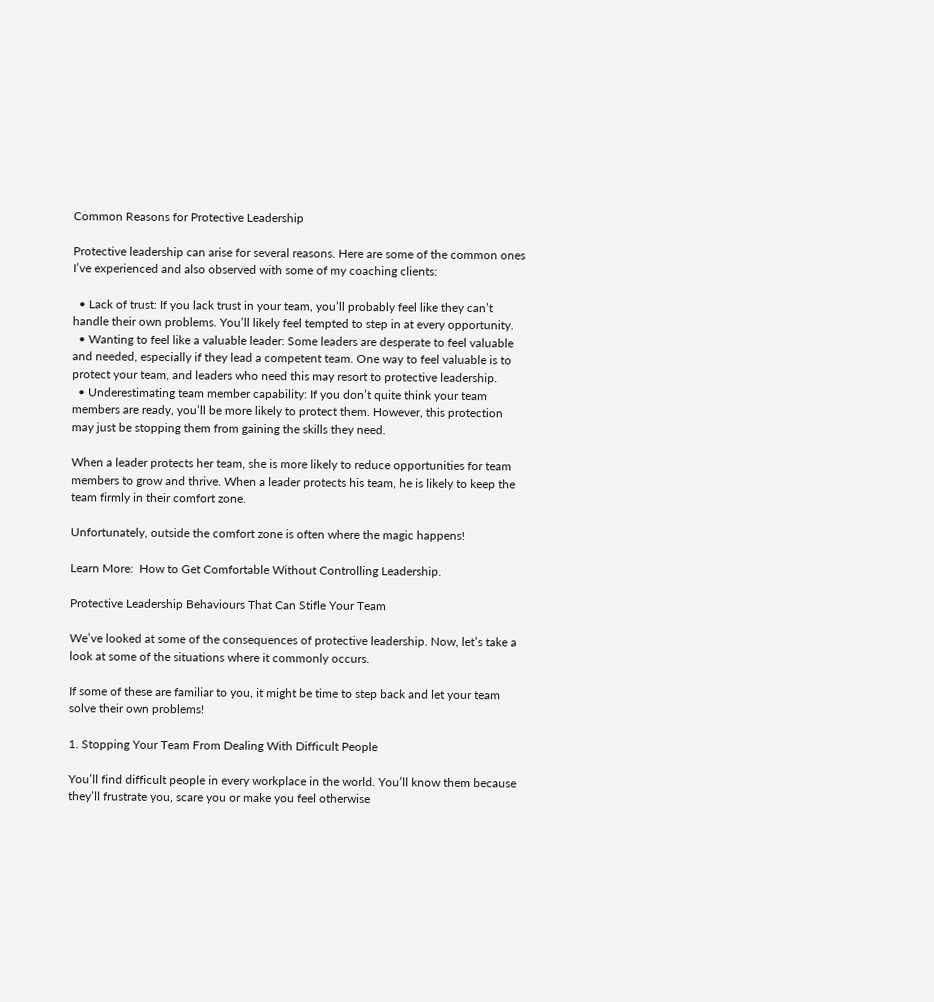Common Reasons for Protective Leadership

Protective leadership can arise for several reasons. Here are some of the common ones I’ve experienced and also observed with some of my coaching clients:

  • Lack of trust: If you lack trust in your team, you’ll probably feel like they can’t handle their own problems. You’ll likely feel tempted to step in at every opportunity.
  • Wanting to feel like a valuable leader: Some leaders are desperate to feel valuable and needed, especially if they lead a competent team. One way to feel valuable is to protect your team, and leaders who need this may resort to protective leadership.
  • Underestimating team member capability: If you don’t quite think your team members are ready, you’ll be more likely to protect them. However, this protection may just be stopping them from gaining the skills they need.

When a leader protects her team, she is more likely to reduce opportunities for team members to grow and thrive. When a leader protects his team, he is likely to keep the team firmly in their comfort zone.

Unfortunately, outside the comfort zone is often where the magic happens!

Learn More:  How to Get Comfortable Without Controlling Leadership.

Protective Leadership Behaviours That Can Stifle Your Team

We’ve looked at some of the consequences of protective leadership. Now, let’s take a look at some of the situations where it commonly occurs.

If some of these are familiar to you, it might be time to step back and let your team solve their own problems!

1. Stopping Your Team From Dealing With Difficult People

You’ll find difficult people in every workplace in the world. You’ll know them because they’ll frustrate you, scare you or make you feel otherwise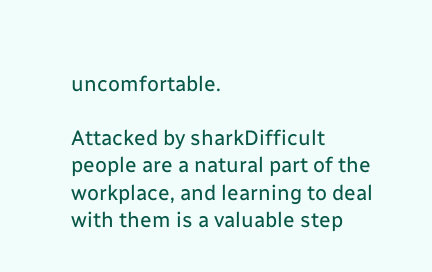uncomfortable.

Attacked by sharkDifficult people are a natural part of the workplace, and learning to deal with them is a valuable step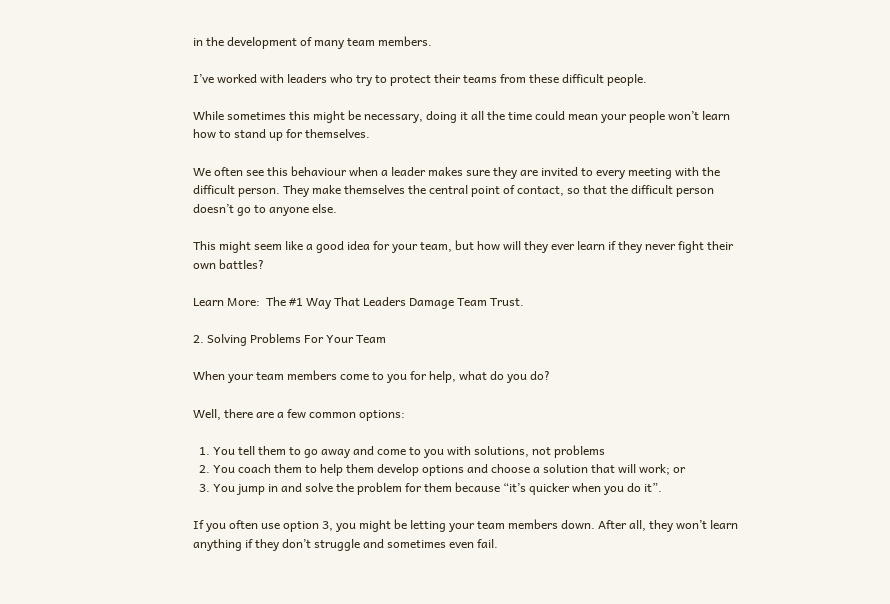in the development of many team members.

I’ve worked with leaders who try to protect their teams from these difficult people.

While sometimes this might be necessary, doing it all the time could mean your people won’t learn how to stand up for themselves.

We often see this behaviour when a leader makes sure they are invited to every meeting with the difficult person. They make themselves the central point of contact, so that the difficult person doesn’t go to anyone else.

This might seem like a good idea for your team, but how will they ever learn if they never fight their own battles?

Learn More:  The #1 Way That Leaders Damage Team Trust.

2. Solving Problems For Your Team

When your team members come to you for help, what do you do?

Well, there are a few common options:

  1. You tell them to go away and come to you with solutions, not problems
  2. You coach them to help them develop options and choose a solution that will work; or
  3. You jump in and solve the problem for them because “it’s quicker when you do it”.

If you often use option 3, you might be letting your team members down. After all, they won’t learn anything if they don’t struggle and sometimes even fail.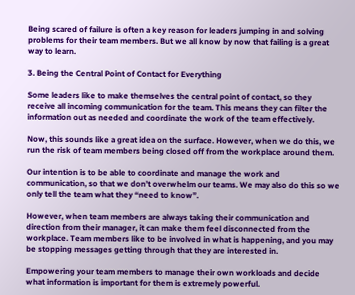Being scared of failure is often a key reason for leaders jumping in and solving problems for their team members. But we all know by now that failing is a great way to learn.

3. Being the Central Point of Contact for Everything

Some leaders like to make themselves the central point of contact, so they receive all incoming communication for the team. This means they can filter the information out as needed and coordinate the work of the team effectively.

Now, this sounds like a great idea on the surface. However, when we do this, we run the risk of team members being closed off from the workplace around them.

Our intention is to be able to coordinate and manage the work and communication, so that we don’t overwhelm our teams. We may also do this so we only tell the team what they “need to know”.

However, when team members are always taking their communication and direction from their manager, it can make them feel disconnected from the workplace. Team members like to be involved in what is happening, and you may be stopping messages getting through that they are interested in.

Empowering your team members to manage their own workloads and decide what information is important for them is extremely powerful.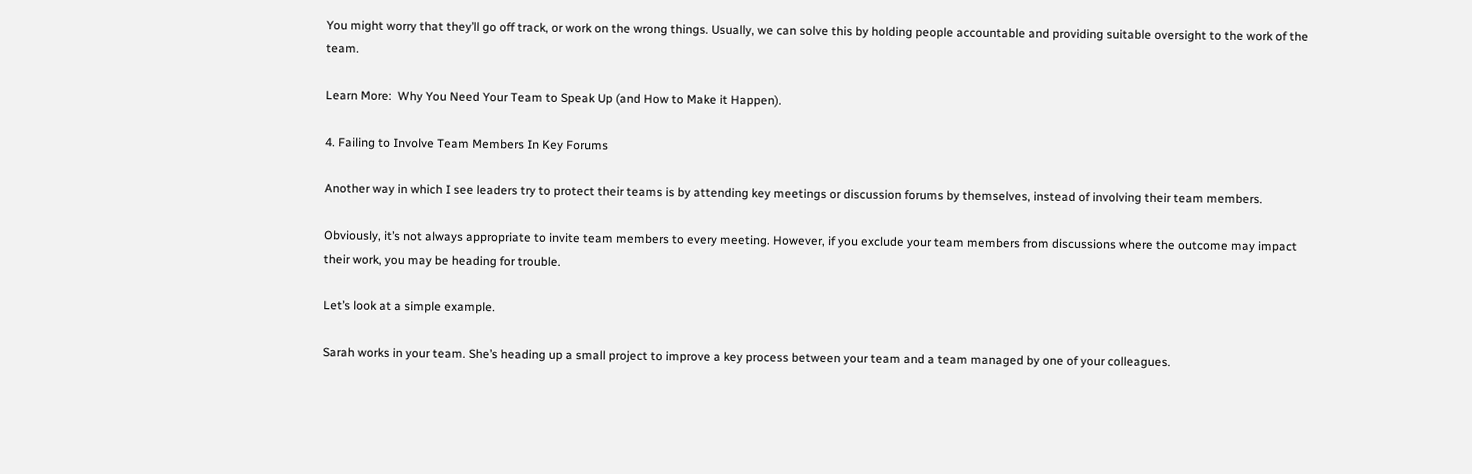You might worry that they’ll go off track, or work on the wrong things. Usually, we can solve this by holding people accountable and providing suitable oversight to the work of the team.

Learn More:  Why You Need Your Team to Speak Up (and How to Make it Happen).

4. Failing to Involve Team Members In Key Forums

Another way in which I see leaders try to protect their teams is by attending key meetings or discussion forums by themselves, instead of involving their team members.

Obviously, it’s not always appropriate to invite team members to every meeting. However, if you exclude your team members from discussions where the outcome may impact their work, you may be heading for trouble.

Let’s look at a simple example.

Sarah works in your team. She’s heading up a small project to improve a key process between your team and a team managed by one of your colleagues.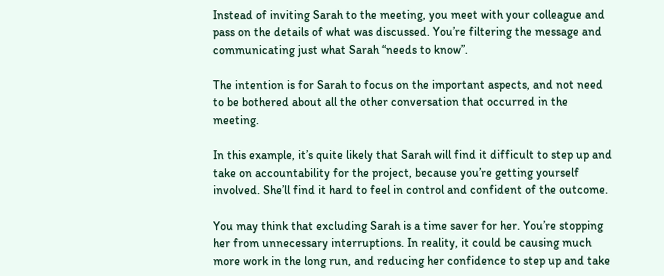Instead of inviting Sarah to the meeting, you meet with your colleague and pass on the details of what was discussed. You’re filtering the message and communicating just what Sarah “needs to know”.

The intention is for Sarah to focus on the important aspects, and not need to be bothered about all the other conversation that occurred in the meeting.

In this example, it’s quite likely that Sarah will find it difficult to step up and take on accountability for the project, because you’re getting yourself involved. She’ll find it hard to feel in control and confident of the outcome.

You may think that excluding Sarah is a time saver for her. You’re stopping her from unnecessary interruptions. In reality, it could be causing much more work in the long run, and reducing her confidence to step up and take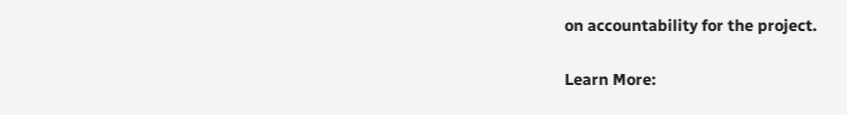on accountability for the project.

Learn More: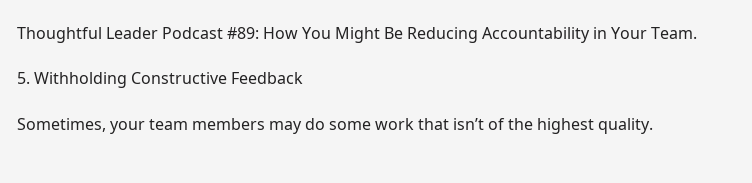Thoughtful Leader Podcast #89: How You Might Be Reducing Accountability in Your Team.

5. Withholding Constructive Feedback

Sometimes, your team members may do some work that isn’t of the highest quality.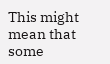This might mean that some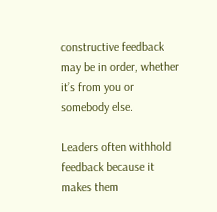constructive feedback may be in order, whether it’s from you or somebody else.

Leaders often withhold feedback because it makes them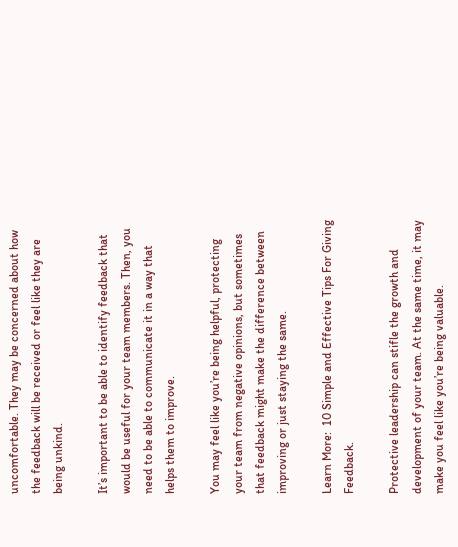uncomfortable. They may be concerned about how the feedback will be received or feel like they are being unkind.

It’s important to be able to identify feedback that would be useful for your team members. Then, you need to be able to communicate it in a way that helps them to improve.

You may feel like you’re being helpful, protecting your team from negative opinions, but sometimes that feedback might make the difference between improving or just staying the same.

Learn More:  10 Simple and Effective Tips For Giving Feedback.

Protective leadership can stifle the growth and development of your team. At the same time, it may make you feel like you’re being valuable.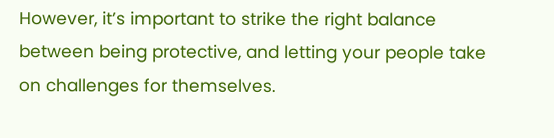However, it’s important to strike the right balance between being protective, and letting your people take on challenges for themselves.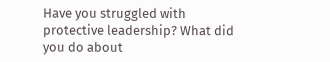Have you struggled with protective leadership? What did you do about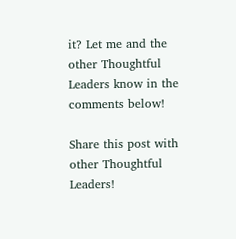it? Let me and the other Thoughtful Leaders know in the comments below!

Share this post with other Thoughtful Leaders!